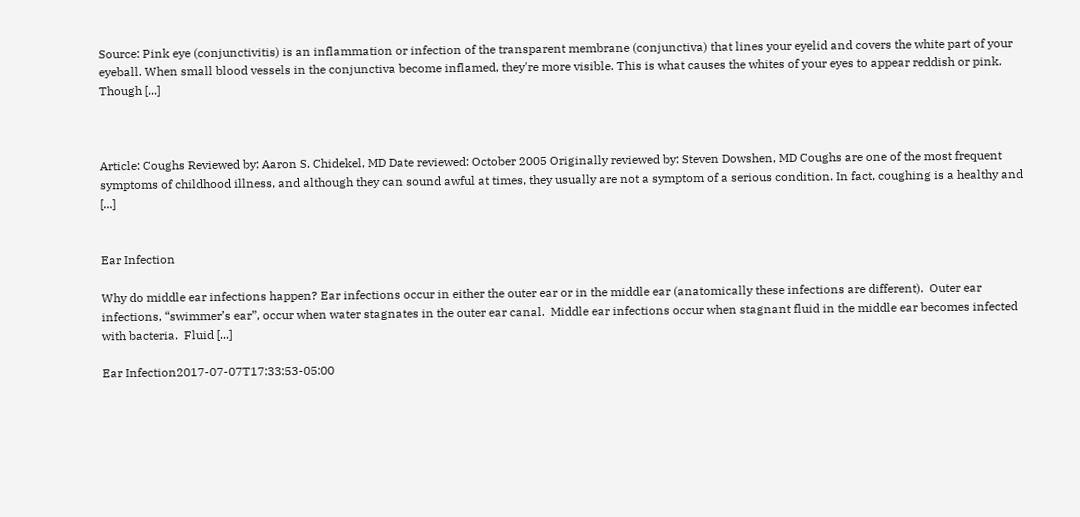Source: Pink eye (conjunctivitis) is an inflammation or infection of the transparent membrane (conjunctiva) that lines your eyelid and covers the white part of your eyeball. When small blood vessels in the conjunctiva become inflamed, they're more visible. This is what causes the whites of your eyes to appear reddish or pink. Though [...]



Article: Coughs Reviewed by: Aaron S. Chidekel, MD Date reviewed: October 2005 Originally reviewed by: Steven Dowshen, MD Coughs are one of the most frequent symptoms of childhood illness, and although they can sound awful at times, they usually are not a symptom of a serious condition. In fact, coughing is a healthy and [...]


Ear Infection

Why do middle ear infections happen? Ear infections occur in either the outer ear or in the middle ear (anatomically these infections are different).  Outer ear infections, “swimmer’s ear”, occur when water stagnates in the outer ear canal.  Middle ear infections occur when stagnant fluid in the middle ear becomes infected with bacteria.  Fluid [...]

Ear Infection2017-07-07T17:33:53-05:00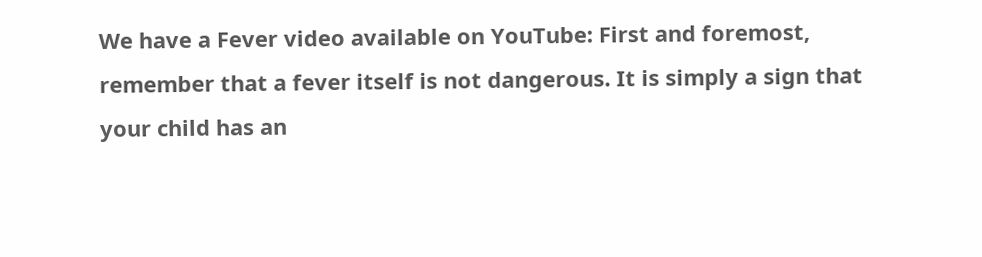We have a Fever video available on YouTube: First and foremost, remember that a fever itself is not dangerous. It is simply a sign that your child has an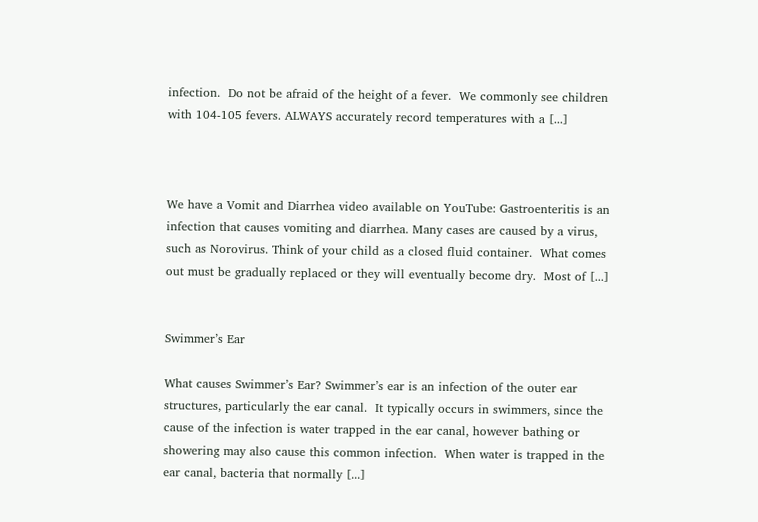infection.  Do not be afraid of the height of a fever.  We commonly see children with 104-105 fevers. ALWAYS accurately record temperatures with a [...]



We have a Vomit and Diarrhea video available on YouTube: Gastroenteritis is an infection that causes vomiting and diarrhea. Many cases are caused by a virus, such as Norovirus. Think of your child as a closed fluid container.  What comes out must be gradually replaced or they will eventually become dry.  Most of [...]


Swimmer’s Ear

What causes Swimmer’s Ear? Swimmer’s ear is an infection of the outer ear structures, particularly the ear canal.  It typically occurs in swimmers, since the cause of the infection is water trapped in the ear canal, however bathing or showering may also cause this common infection.  When water is trapped in the ear canal, bacteria that normally [...]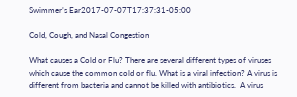Swimmer’s Ear2017-07-07T17:37:31-05:00

Cold, Cough, and Nasal Congestion

What causes a Cold or Flu? There are several different types of viruses which cause the common cold or flu. What is a viral infection? A virus is different from bacteria and cannot be killed with antibiotics.  A virus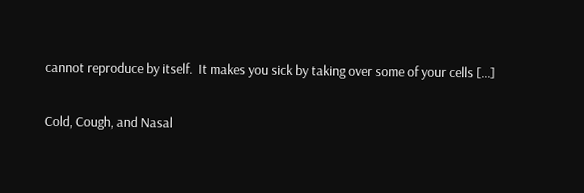cannot reproduce by itself.  It makes you sick by taking over some of your cells [...]

Cold, Cough, and Nasal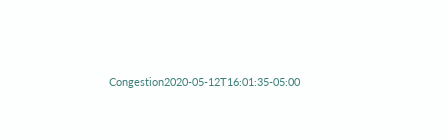Congestion2020-05-12T16:01:35-05:00